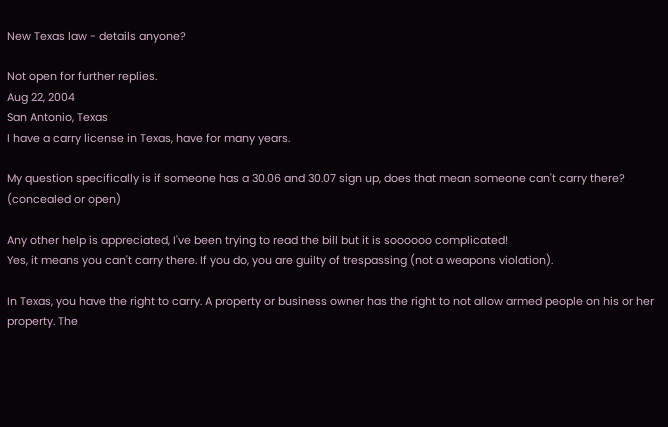New Texas law - details anyone?

Not open for further replies.
Aug 22, 2004
San Antonio, Texas
I have a carry license in Texas, have for many years.

My question specifically is if someone has a 30.06 and 30.07 sign up, does that mean someone can't carry there? (concealed or open)

Any other help is appreciated, I've been trying to read the bill but it is soooooo complicated!
Yes, it means you can't carry there. If you do, you are guilty of trespassing (not a weapons violation).

In Texas, you have the right to carry. A property or business owner has the right to not allow armed people on his or her property. The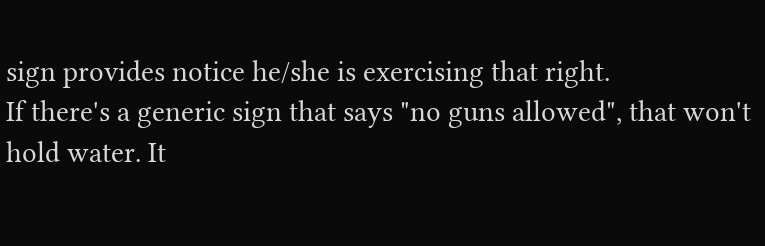sign provides notice he/she is exercising that right.
If there's a generic sign that says "no guns allowed", that won't hold water. It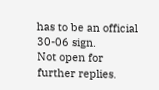has to be an official 30-06 sign.
Not open for further replies.